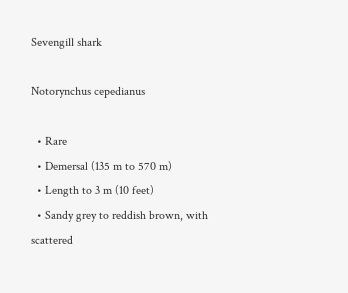Sevengill shark

Notorynchus cepedianus

  • Rare
  • Demersal (135 m to 570 m)
  • Length to 3 m (10 feet)
  • Sandy grey to reddish brown, with scattered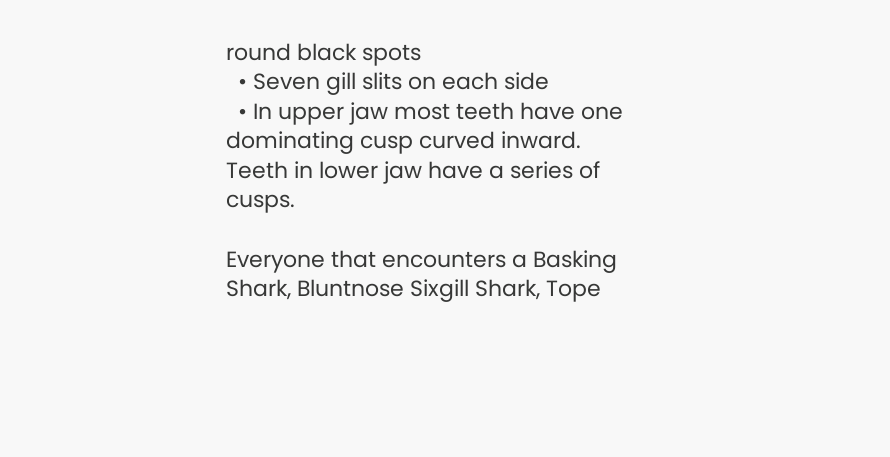round black spots
  • Seven gill slits on each side
  • In upper jaw most teeth have one dominating cusp curved inward. Teeth in lower jaw have a series of cusps.

Everyone that encounters a Basking Shark, Bluntnose Sixgill Shark, Tope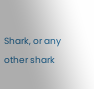Shark, or any other shark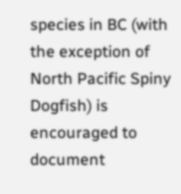species in BC (with the exception of North Pacific Spiny Dogfish) is encouraged to document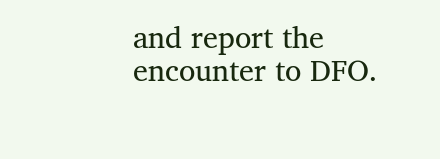and report the encounter to DFO.